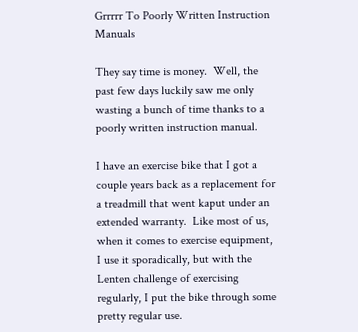Grrrrr To Poorly Written Instruction Manuals

They say time is money.  Well, the past few days luckily saw me only wasting a bunch of time thanks to a poorly written instruction manual.

I have an exercise bike that I got a couple years back as a replacement for a treadmill that went kaput under an extended warranty.  Like most of us, when it comes to exercise equipment, I use it sporadically, but with the Lenten challenge of exercising regularly, I put the bike through some pretty regular use.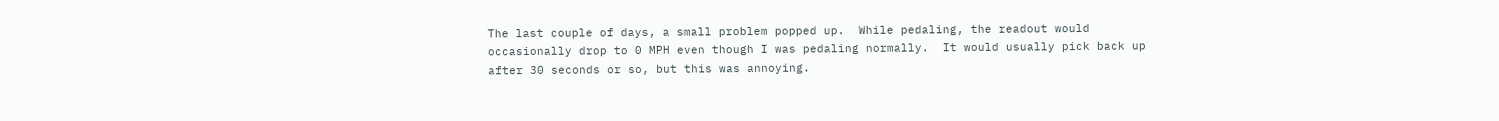The last couple of days, a small problem popped up.  While pedaling, the readout would occasionally drop to 0 MPH even though I was pedaling normally.  It would usually pick back up after 30 seconds or so, but this was annoying.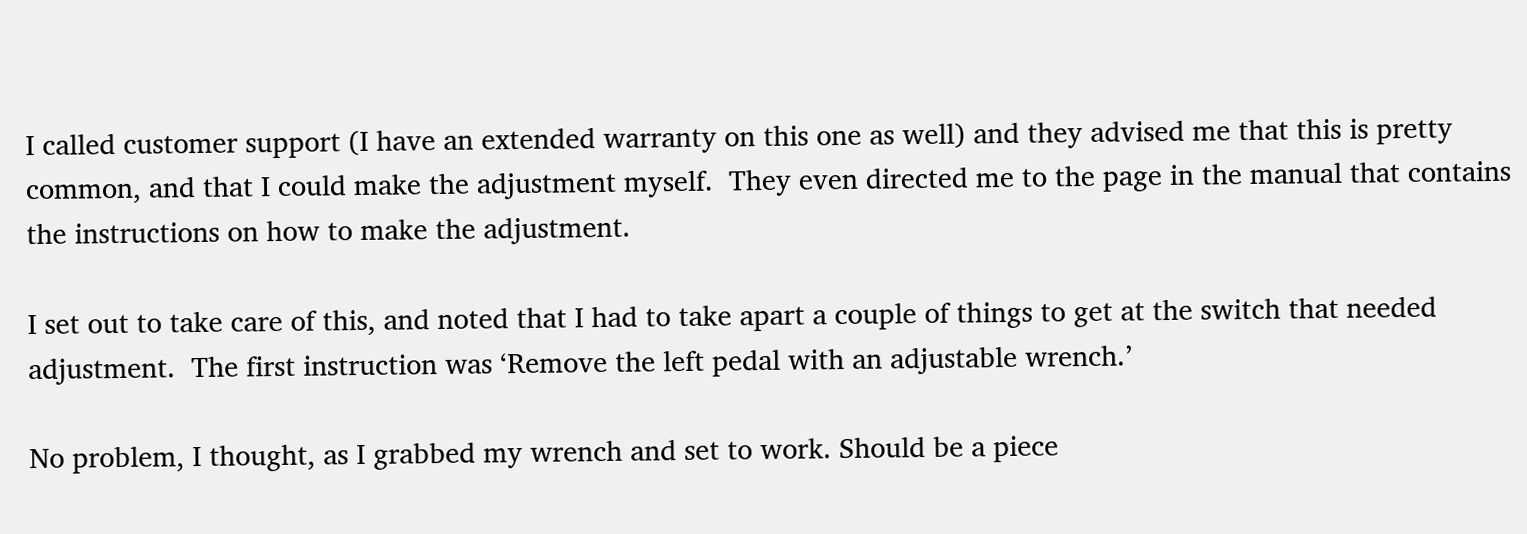I called customer support (I have an extended warranty on this one as well) and they advised me that this is pretty common, and that I could make the adjustment myself.  They even directed me to the page in the manual that contains the instructions on how to make the adjustment.

I set out to take care of this, and noted that I had to take apart a couple of things to get at the switch that needed adjustment.  The first instruction was ‘Remove the left pedal with an adjustable wrench.’

No problem, I thought, as I grabbed my wrench and set to work. Should be a piece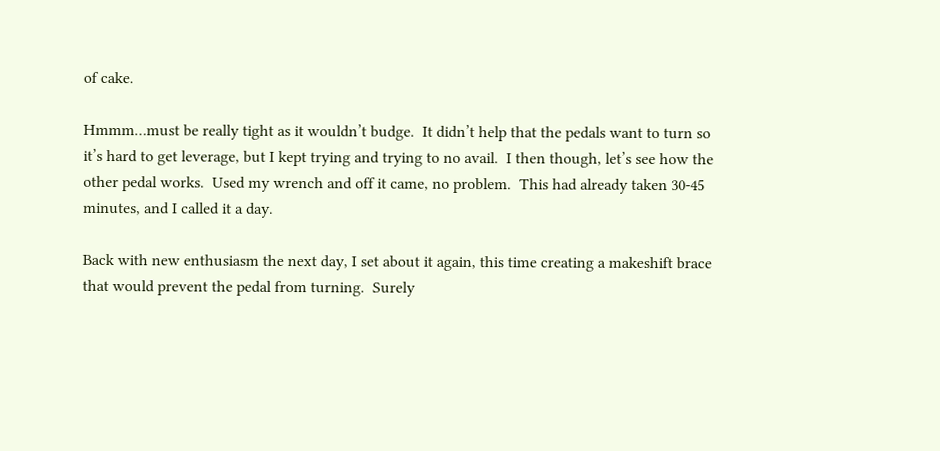of cake.

Hmmm…must be really tight as it wouldn’t budge.  It didn’t help that the pedals want to turn so it’s hard to get leverage, but I kept trying and trying to no avail.  I then though, let’s see how the other pedal works.  Used my wrench and off it came, no problem.  This had already taken 30-45 minutes, and I called it a day.

Back with new enthusiasm the next day, I set about it again, this time creating a makeshift brace that would prevent the pedal from turning.  Surely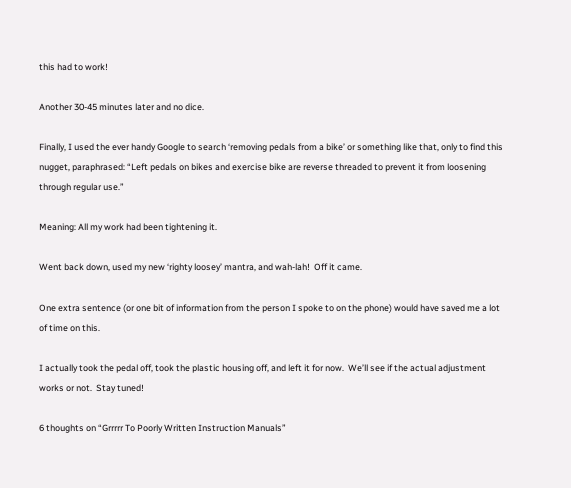this had to work!

Another 30-45 minutes later and no dice.

Finally, I used the ever handy Google to search ‘removing pedals from a bike’ or something like that, only to find this nugget, paraphrased: “Left pedals on bikes and exercise bike are reverse threaded to prevent it from loosening through regular use.”

Meaning: All my work had been tightening it.

Went back down, used my new ‘righty loosey’ mantra, and wah-lah!  Off it came.

One extra sentence (or one bit of information from the person I spoke to on the phone) would have saved me a lot of time on this.

I actually took the pedal off, took the plastic housing off, and left it for now.  We’ll see if the actual adjustment works or not.  Stay tuned!

6 thoughts on “Grrrrr To Poorly Written Instruction Manuals”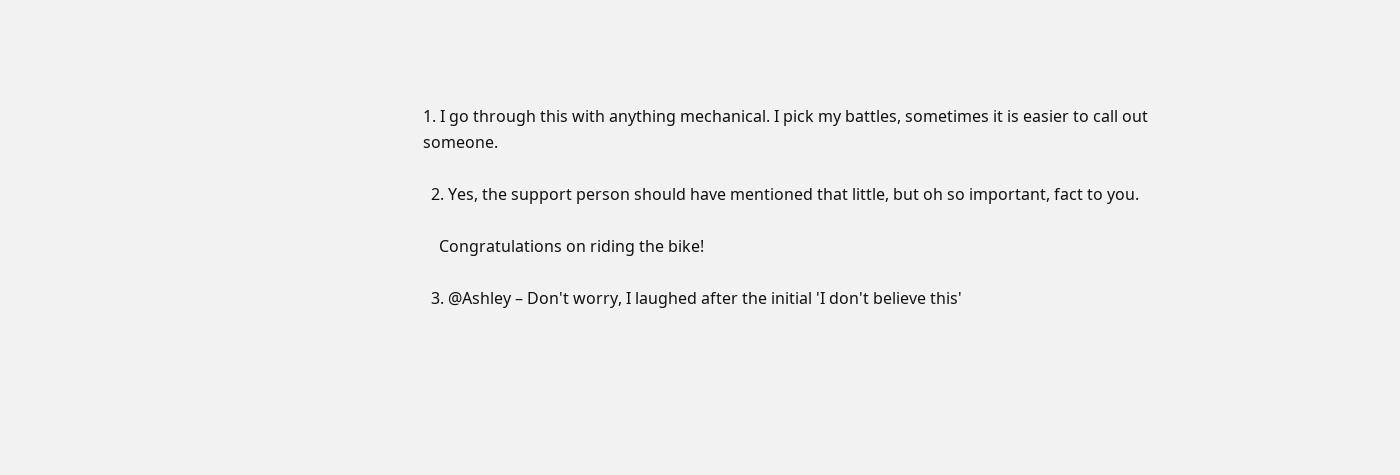1. I go through this with anything mechanical. I pick my battles, sometimes it is easier to call out someone.

  2. Yes, the support person should have mentioned that little, but oh so important, fact to you.

    Congratulations on riding the bike!

  3. @Ashley – Don't worry, I laughed after the initial 'I don't believe this'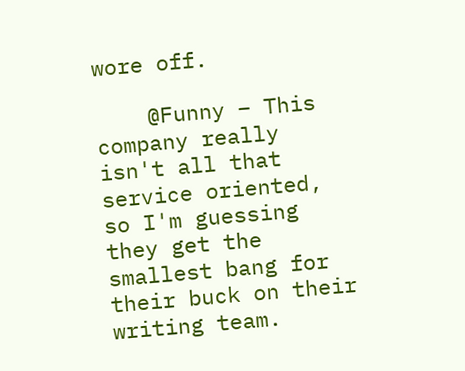wore off.

    @Funny – This company really isn't all that service oriented, so I'm guessing they get the smallest bang for their buck on their writing team.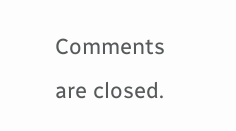Comments are closed.